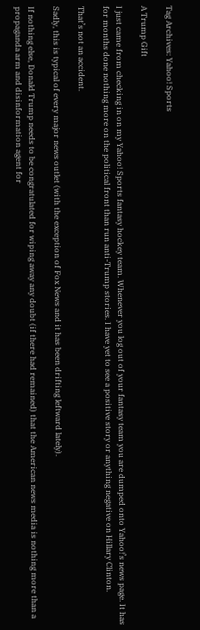Tag Archives: Yahoo! Sports

A Trump Gift

I just came from checking in on my Yahoo! Sports fantasy hockey team. Whenever you log out of your fantasy team you are dumped onto Yahoo!’s news page. It has for months done nothing more on the political front than run anti-Trump stories. I have yet to see a positive story or anything negative on Hillary Clinton.

That’s not an accident.

Sadly, this is typical of every major news outlet (with the exception of Fox News and it has been drifting leftward lately).

If nothing else, Donald Trump needs to be congratulated for wiping away any doubt (if there had remained) that the American news media is nothing more than a propaganda arm and disinformation agent for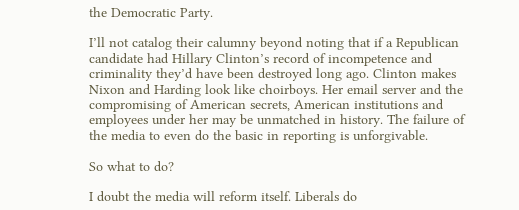the Democratic Party.

I’ll not catalog their calumny beyond noting that if a Republican candidate had Hillary Clinton’s record of incompetence and criminality they’d have been destroyed long ago. Clinton makes Nixon and Harding look like choirboys. Her email server and the compromising of American secrets, American institutions and employees under her may be unmatched in history. The failure of the media to even do the basic in reporting is unforgivable.

So what to do?

I doubt the media will reform itself. Liberals do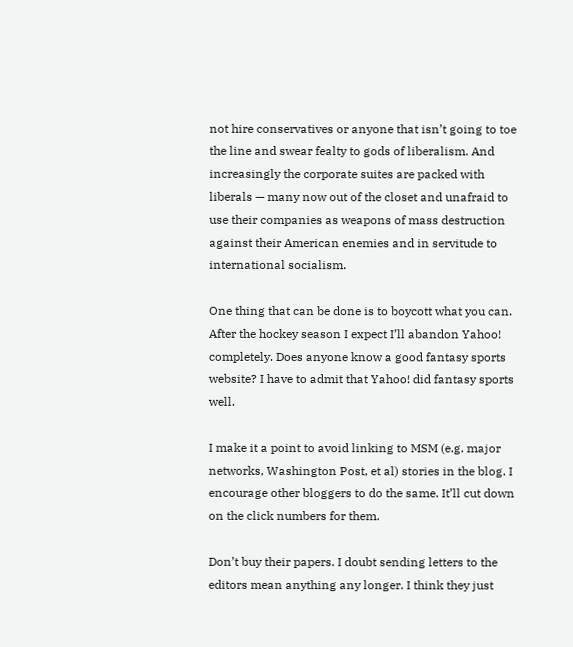not hire conservatives or anyone that isn’t going to toe the line and swear fealty to gods of liberalism. And increasingly the corporate suites are packed with liberals — many now out of the closet and unafraid to use their companies as weapons of mass destruction against their American enemies and in servitude to international socialism.

One thing that can be done is to boycott what you can. After the hockey season I expect I’ll abandon Yahoo! completely. Does anyone know a good fantasy sports website? I have to admit that Yahoo! did fantasy sports well.

I make it a point to avoid linking to MSM (e.g. major networks, Washington Post, et al) stories in the blog. I encourage other bloggers to do the same. It’ll cut down on the click numbers for them.

Don’t buy their papers. I doubt sending letters to the editors mean anything any longer. I think they just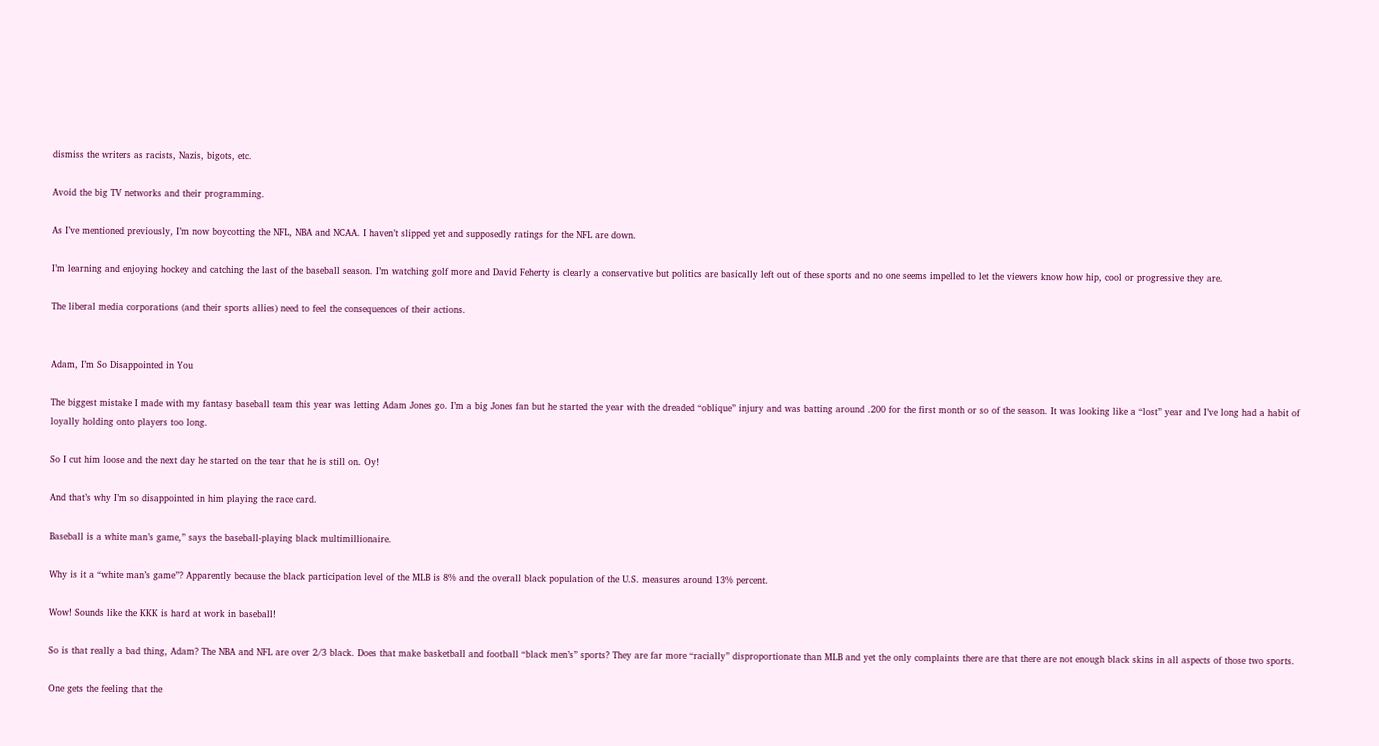dismiss the writers as racists, Nazis, bigots, etc.

Avoid the big TV networks and their programming.

As I’ve mentioned previously, I’m now boycotting the NFL, NBA and NCAA. I haven’t slipped yet and supposedly ratings for the NFL are down.

I’m learning and enjoying hockey and catching the last of the baseball season. I’m watching golf more and David Feherty is clearly a conservative but politics are basically left out of these sports and no one seems impelled to let the viewers know how hip, cool or progressive they are.

The liberal media corporations (and their sports allies) need to feel the consequences of their actions.


Adam, I’m So Disappointed in You

The biggest mistake I made with my fantasy baseball team this year was letting Adam Jones go. I’m a big Jones fan but he started the year with the dreaded “oblique” injury and was batting around .200 for the first month or so of the season. It was looking like a “lost” year and I’ve long had a habit of loyally holding onto players too long.

So I cut him loose and the next day he started on the tear that he is still on. Oy!

And that’s why I’m so disappointed in him playing the race card.

Baseball is a white man’s game,” says the baseball-playing black multimillionaire.

Why is it a “white man’s game”? Apparently because the black participation level of the MLB is 8% and the overall black population of the U.S. measures around 13% percent.

Wow! Sounds like the KKK is hard at work in baseball!

So is that really a bad thing, Adam? The NBA and NFL are over 2/3 black. Does that make basketball and football “black men’s” sports? They are far more “racially” disproportionate than MLB and yet the only complaints there are that there are not enough black skins in all aspects of those two sports.

One gets the feeling that the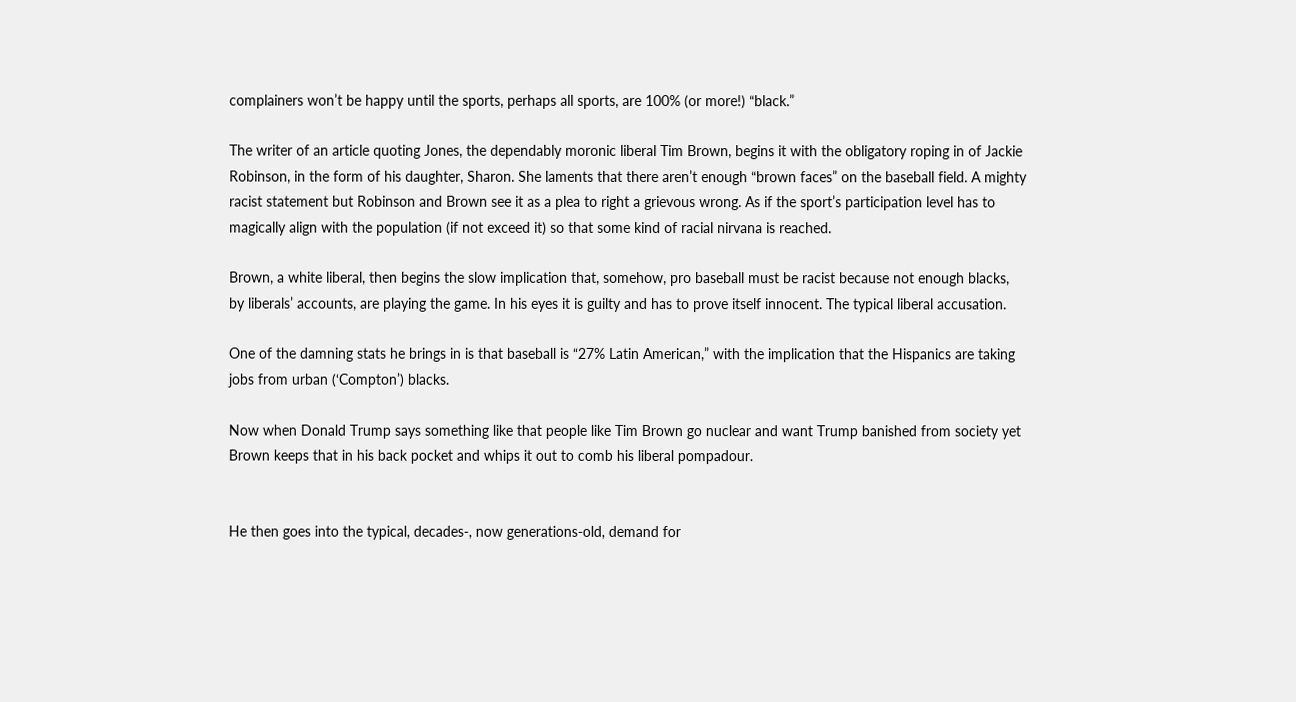complainers won’t be happy until the sports, perhaps all sports, are 100% (or more!) “black.”

The writer of an article quoting Jones, the dependably moronic liberal Tim Brown, begins it with the obligatory roping in of Jackie Robinson, in the form of his daughter, Sharon. She laments that there aren’t enough “brown faces” on the baseball field. A mighty racist statement but Robinson and Brown see it as a plea to right a grievous wrong. As if the sport’s participation level has to magically align with the population (if not exceed it) so that some kind of racial nirvana is reached.

Brown, a white liberal, then begins the slow implication that, somehow, pro baseball must be racist because not enough blacks, by liberals’ accounts, are playing the game. In his eyes it is guilty and has to prove itself innocent. The typical liberal accusation.

One of the damning stats he brings in is that baseball is “27% Latin American,” with the implication that the Hispanics are taking jobs from urban (‘Compton’) blacks.

Now when Donald Trump says something like that people like Tim Brown go nuclear and want Trump banished from society yet Brown keeps that in his back pocket and whips it out to comb his liberal pompadour.


He then goes into the typical, decades-, now generations-old, demand for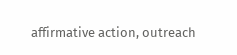affirmative action, outreach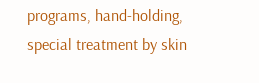programs, hand-holding, special treatment by skin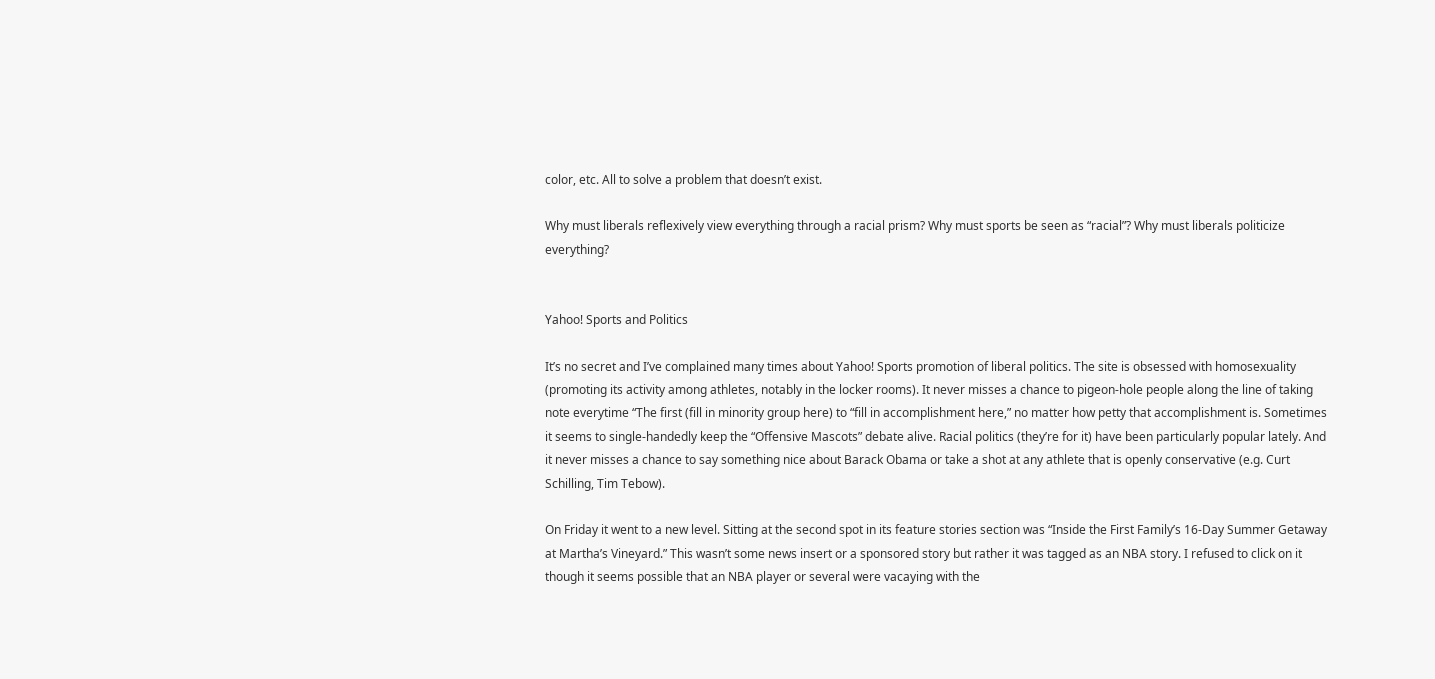color, etc. All to solve a problem that doesn’t exist.

Why must liberals reflexively view everything through a racial prism? Why must sports be seen as “racial”? Why must liberals politicize everything?


Yahoo! Sports and Politics

It’s no secret and I’ve complained many times about Yahoo! Sports promotion of liberal politics. The site is obsessed with homosexuality (promoting its activity among athletes, notably in the locker rooms). It never misses a chance to pigeon-hole people along the line of taking note everytime “The first (fill in minority group here) to “fill in accomplishment here,” no matter how petty that accomplishment is. Sometimes it seems to single-handedly keep the “Offensive Mascots” debate alive. Racial politics (they’re for it) have been particularly popular lately. And it never misses a chance to say something nice about Barack Obama or take a shot at any athlete that is openly conservative (e.g. Curt Schilling, Tim Tebow).

On Friday it went to a new level. Sitting at the second spot in its feature stories section was “Inside the First Family’s 16-Day Summer Getaway at Martha’s Vineyard.” This wasn’t some news insert or a sponsored story but rather it was tagged as an NBA story. I refused to click on it though it seems possible that an NBA player or several were vacaying with the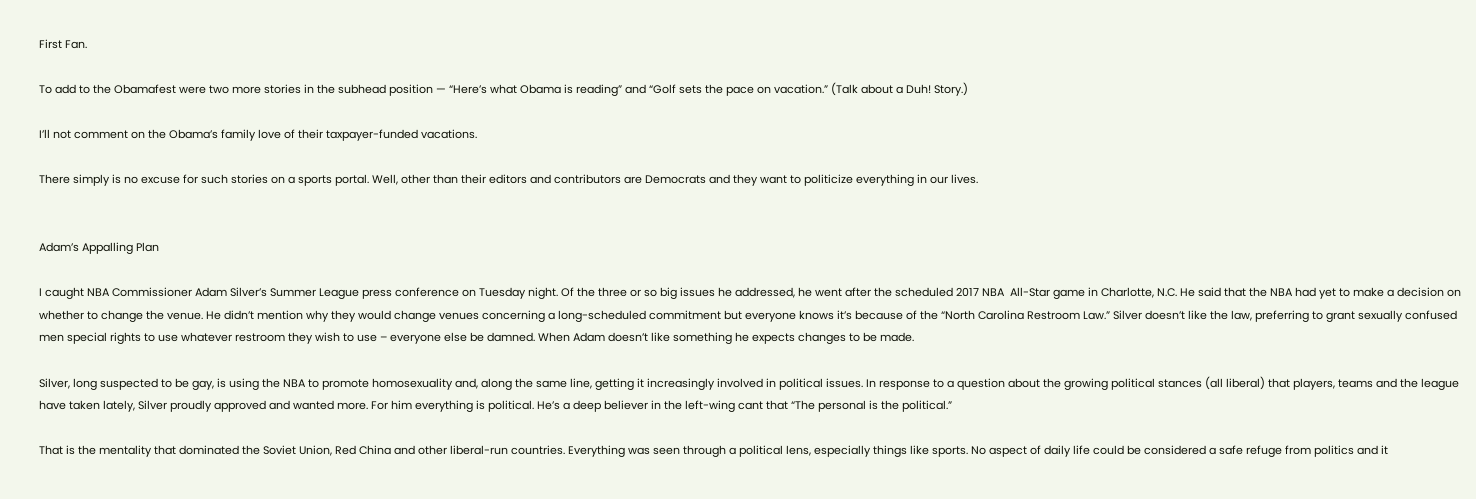First Fan.

To add to the Obamafest were two more stories in the subhead position — “Here’s what Obama is reading” and “Golf sets the pace on vacation.” (Talk about a Duh! Story.)

I’ll not comment on the Obama’s family love of their taxpayer-funded vacations.

There simply is no excuse for such stories on a sports portal. Well, other than their editors and contributors are Democrats and they want to politicize everything in our lives.


Adam’s Appalling Plan

I caught NBA Commissioner Adam Silver’s Summer League press conference on Tuesday night. Of the three or so big issues he addressed, he went after the scheduled 2017 NBA  All-Star game in Charlotte, N.C. He said that the NBA had yet to make a decision on whether to change the venue. He didn’t mention why they would change venues concerning a long-scheduled commitment but everyone knows it’s because of the “North Carolina Restroom Law.” Silver doesn’t like the law, preferring to grant sexually confused men special rights to use whatever restroom they wish to use – everyone else be damned. When Adam doesn’t like something he expects changes to be made.

Silver, long suspected to be gay, is using the NBA to promote homosexuality and, along the same line, getting it increasingly involved in political issues. In response to a question about the growing political stances (all liberal) that players, teams and the league have taken lately, Silver proudly approved and wanted more. For him everything is political. He’s a deep believer in the left-wing cant that “The personal is the political.”

That is the mentality that dominated the Soviet Union, Red China and other liberal-run countries. Everything was seen through a political lens, especially things like sports. No aspect of daily life could be considered a safe refuge from politics and it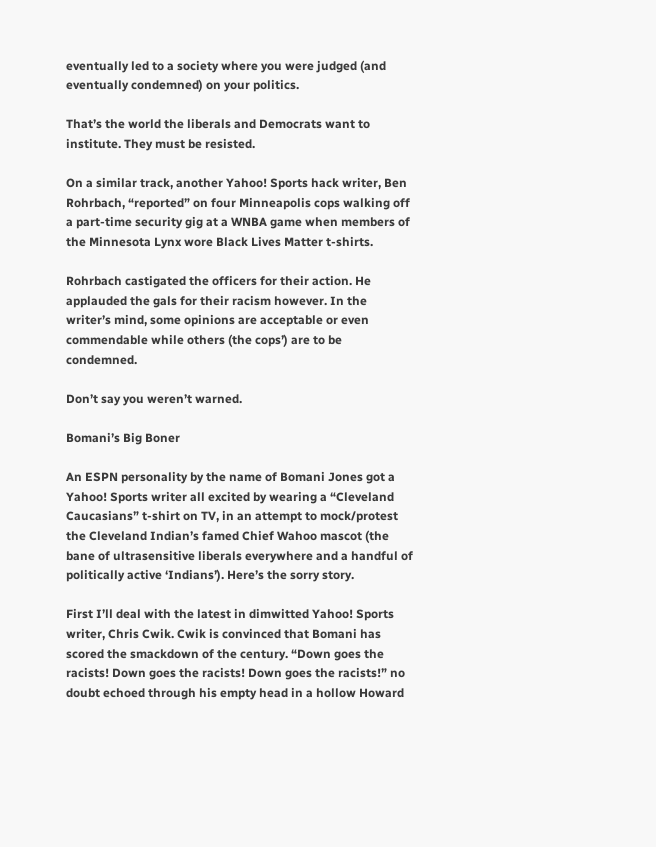eventually led to a society where you were judged (and eventually condemned) on your politics.

That’s the world the liberals and Democrats want to institute. They must be resisted.

On a similar track, another Yahoo! Sports hack writer, Ben Rohrbach, “reported” on four Minneapolis cops walking off a part-time security gig at a WNBA game when members of the Minnesota Lynx wore Black Lives Matter t-shirts.

Rohrbach castigated the officers for their action. He applauded the gals for their racism however. In the writer’s mind, some opinions are acceptable or even commendable while others (the cops’) are to be condemned.

Don’t say you weren’t warned.

Bomani’s Big Boner

An ESPN personality by the name of Bomani Jones got a Yahoo! Sports writer all excited by wearing a “Cleveland Caucasians” t-shirt on TV, in an attempt to mock/protest the Cleveland Indian’s famed Chief Wahoo mascot (the bane of ultrasensitive liberals everywhere and a handful of politically active ‘Indians’). Here’s the sorry story.

First I’ll deal with the latest in dimwitted Yahoo! Sports writer, Chris Cwik. Cwik is convinced that Bomani has scored the smackdown of the century. “Down goes the racists! Down goes the racists! Down goes the racists!” no doubt echoed through his empty head in a hollow Howard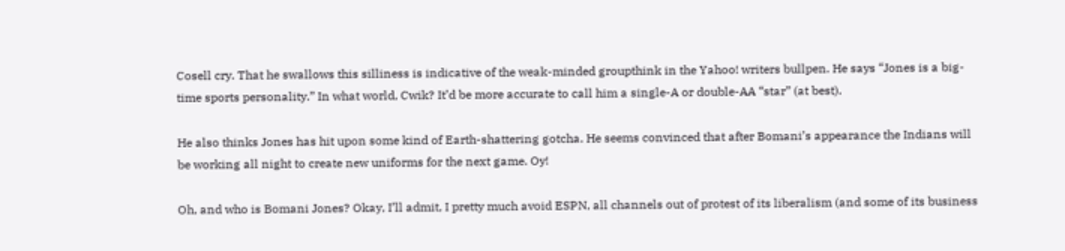Cosell cry. That he swallows this silliness is indicative of the weak-minded groupthink in the Yahoo! writers bullpen. He says “Jones is a big-time sports personality.” In what world, Cwik? It’d be more accurate to call him a single-A or double-AA “star” (at best).

He also thinks Jones has hit upon some kind of Earth-shattering gotcha. He seems convinced that after Bomani’s appearance the Indians will be working all night to create new uniforms for the next game. Oy!

Oh, and who is Bomani Jones? Okay, I’ll admit, I pretty much avoid ESPN, all channels out of protest of its liberalism (and some of its business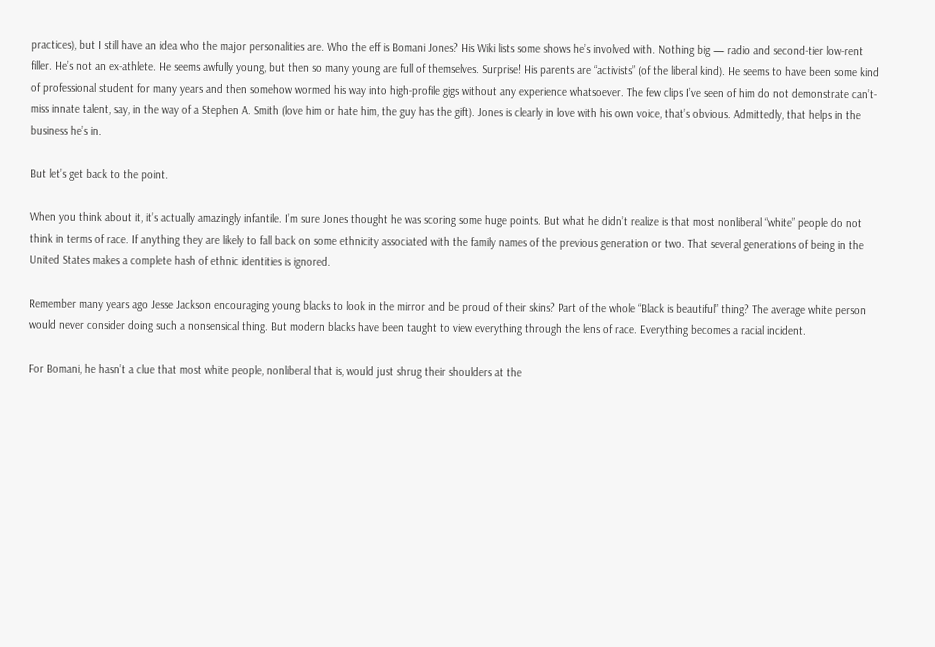practices), but I still have an idea who the major personalities are. Who the eff is Bomani Jones? His Wiki lists some shows he’s involved with. Nothing big — radio and second-tier low-rent filler. He’s not an ex-athlete. He seems awfully young, but then so many young are full of themselves. Surprise! His parents are “activists” (of the liberal kind). He seems to have been some kind of professional student for many years and then somehow wormed his way into high-profile gigs without any experience whatsoever. The few clips I’ve seen of him do not demonstrate can’t-miss innate talent, say, in the way of a Stephen A. Smith (love him or hate him, the guy has the gift). Jones is clearly in love with his own voice, that’s obvious. Admittedly, that helps in the business he’s in.

But let’s get back to the point.

When you think about it, it’s actually amazingly infantile. I’m sure Jones thought he was scoring some huge points. But what he didn’t realize is that most nonliberal “white” people do not think in terms of race. If anything they are likely to fall back on some ethnicity associated with the family names of the previous generation or two. That several generations of being in the United States makes a complete hash of ethnic identities is ignored.

Remember many years ago Jesse Jackson encouraging young blacks to look in the mirror and be proud of their skins? Part of the whole “Black is beautiful” thing? The average white person would never consider doing such a nonsensical thing. But modern blacks have been taught to view everything through the lens of race. Everything becomes a racial incident.

For Bomani, he hasn’t a clue that most white people, nonliberal that is, would just shrug their shoulders at the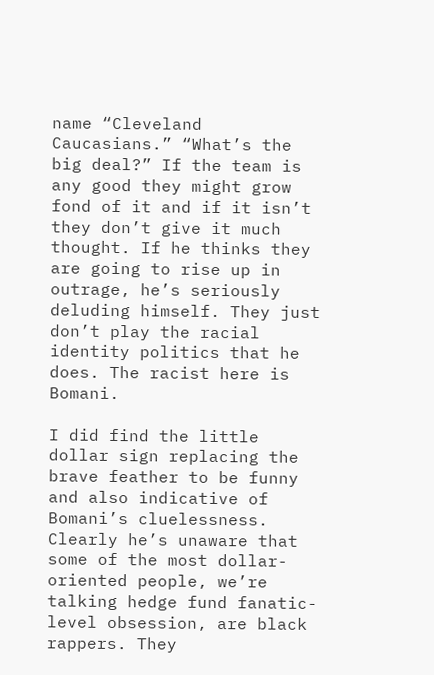name “Cleveland Caucasians.” “What’s the big deal?” If the team is any good they might grow fond of it and if it isn’t they don’t give it much thought. If he thinks they are going to rise up in outrage, he’s seriously deluding himself. They just don’t play the racial identity politics that he does. The racist here is Bomani.

I did find the little dollar sign replacing the brave feather to be funny and also indicative of Bomani’s cluelessness. Clearly he’s unaware that some of the most dollar-oriented people, we’re talking hedge fund fanatic-level obsession, are black rappers. They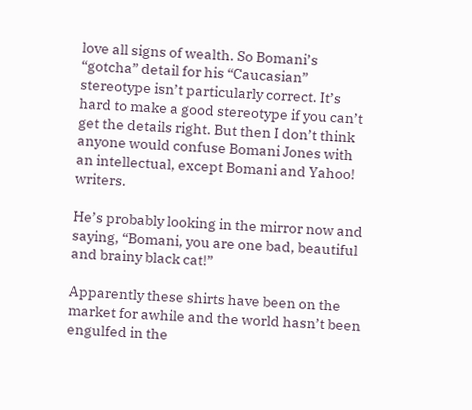love all signs of wealth. So Bomani’s “gotcha” detail for his “Caucasian” stereotype isn’t particularly correct. It’s hard to make a good stereotype if you can’t get the details right. But then I don’t think anyone would confuse Bomani Jones with an intellectual, except Bomani and Yahoo! writers.

He’s probably looking in the mirror now and saying, “Bomani, you are one bad, beautiful and brainy black cat!”

Apparently these shirts have been on the market for awhile and the world hasn’t been engulfed in the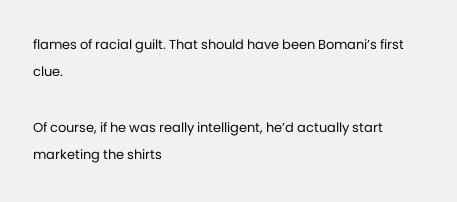flames of racial guilt. That should have been Bomani’s first clue.

Of course, if he was really intelligent, he’d actually start marketing the shirts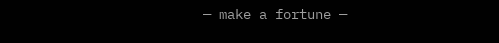— make a fortune —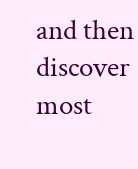and then discover most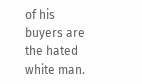of his buyers are the hated white man.